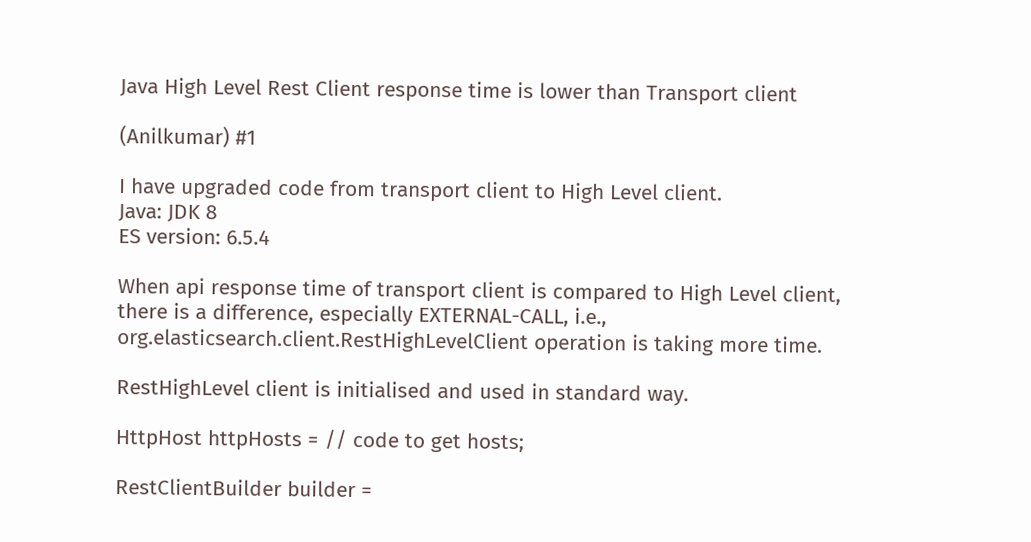Java High Level Rest Client response time is lower than Transport client

(Anilkumar) #1

I have upgraded code from transport client to High Level client.
Java: JDK 8
ES version: 6.5.4

When api response time of transport client is compared to High Level client, there is a difference, especially EXTERNAL-CALL, i.e., org.elasticsearch.client.RestHighLevelClient operation is taking more time.

RestHighLevel client is initialised and used in standard way.

HttpHost httpHosts = // code to get hosts;

RestClientBuilder builder =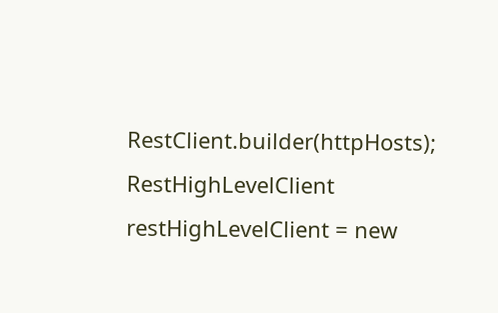RestClient.builder(httpHosts);
RestHighLevelClient restHighLevelClient = new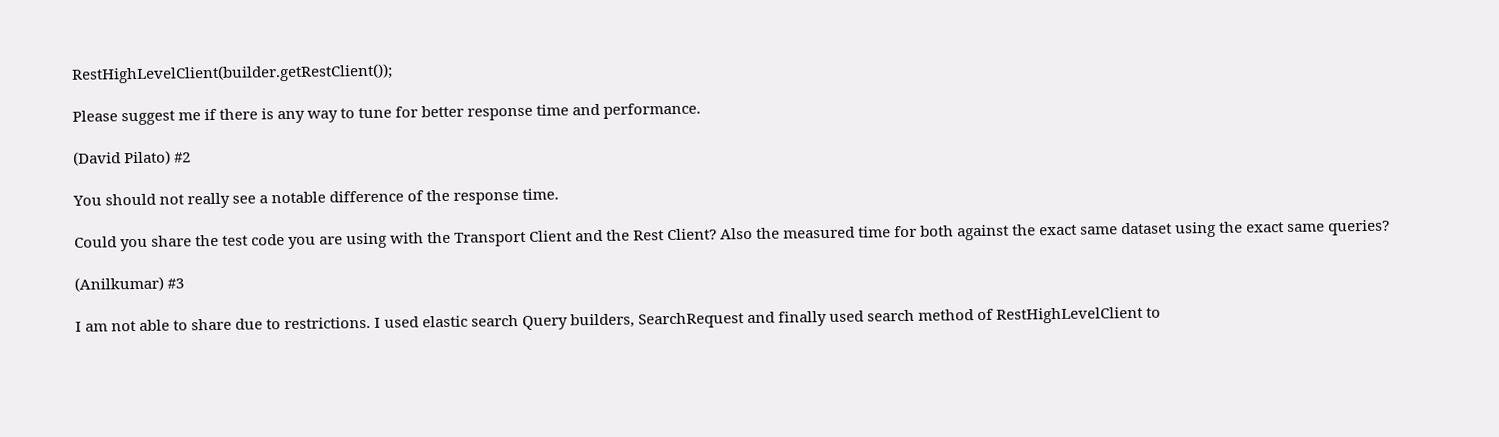RestHighLevelClient(builder.getRestClient());

Please suggest me if there is any way to tune for better response time and performance.

(David Pilato) #2

You should not really see a notable difference of the response time.

Could you share the test code you are using with the Transport Client and the Rest Client? Also the measured time for both against the exact same dataset using the exact same queries?

(Anilkumar) #3

I am not able to share due to restrictions. I used elastic search Query builders, SearchRequest and finally used search method of RestHighLevelClient to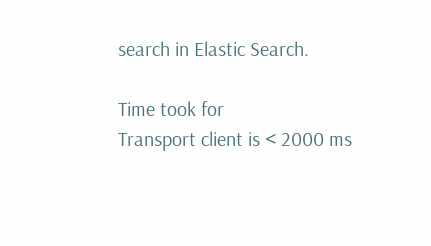search in Elastic Search.

Time took for
Transport client is < 2000 ms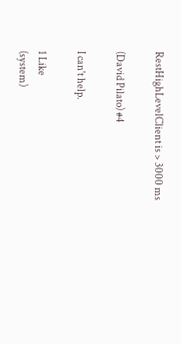RestHighLevelClient is > 3000 ms

(David Pilato) #4

I can't help.

1 Like
(system)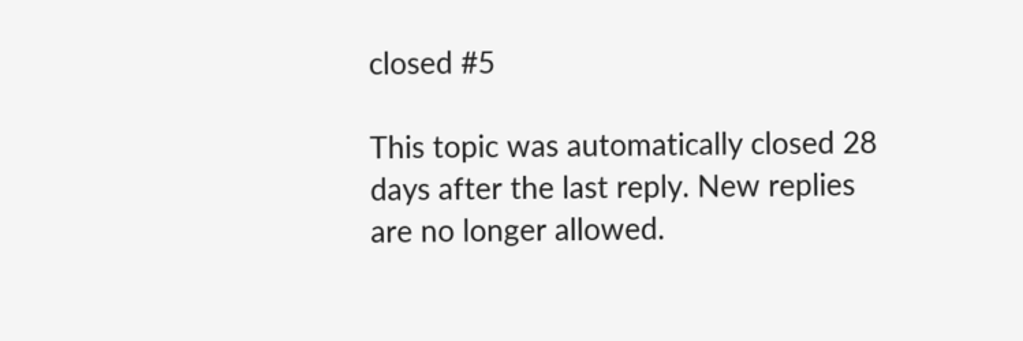closed #5

This topic was automatically closed 28 days after the last reply. New replies are no longer allowed.